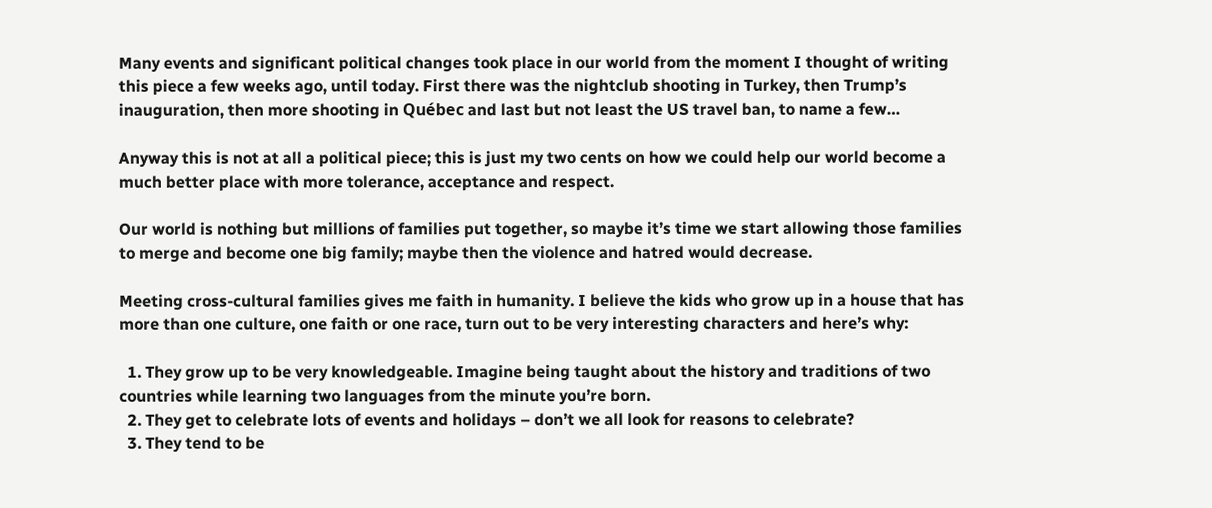Many events and significant political changes took place in our world from the moment I thought of writing this piece a few weeks ago, until today. First there was the nightclub shooting in Turkey, then Trump’s inauguration, then more shooting in Québec and last but not least the US travel ban, to name a few…

Anyway this is not at all a political piece; this is just my two cents on how we could help our world become a much better place with more tolerance, acceptance and respect.

Our world is nothing but millions of families put together, so maybe it’s time we start allowing those families to merge and become one big family; maybe then the violence and hatred would decrease.

Meeting cross-cultural families gives me faith in humanity. I believe the kids who grow up in a house that has more than one culture, one faith or one race, turn out to be very interesting characters and here’s why:

  1. They grow up to be very knowledgeable. Imagine being taught about the history and traditions of two countries while learning two languages from the minute you’re born.
  2. They get to celebrate lots of events and holidays – don’t we all look for reasons to celebrate?
  3. They tend to be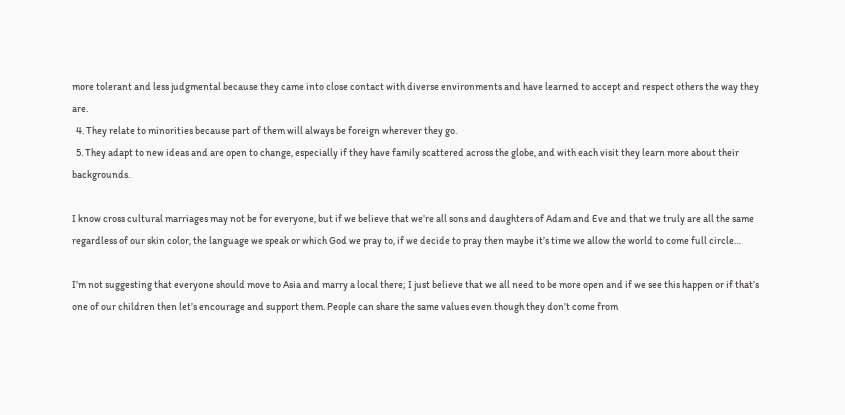more tolerant and less judgmental because they came into close contact with diverse environments and have learned to accept and respect others the way they are.
  4. They relate to minorities because part of them will always be foreign wherever they go.
  5. They adapt to new ideas and are open to change, especially if they have family scattered across the globe, and with each visit they learn more about their backgrounds.

I know cross cultural marriages may not be for everyone, but if we believe that we’re all sons and daughters of Adam and Eve and that we truly are all the same regardless of our skin color, the language we speak or which God we pray to, if we decide to pray then maybe it’s time we allow the world to come full circle…

I’m not suggesting that everyone should move to Asia and marry a local there; I just believe that we all need to be more open and if we see this happen or if that’s one of our children then let’s encourage and support them. People can share the same values even though they don’t come from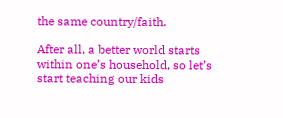the same country/faith.

After all, a better world starts within one’s household, so let’s start teaching our kids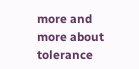more and more about tolerance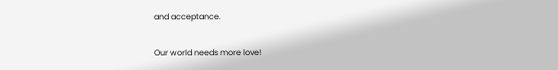and acceptance.

Our world needs more love!